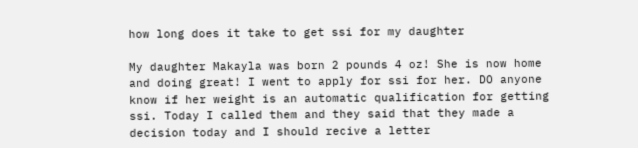how long does it take to get ssi for my daughter

My daughter Makayla was born 2 pounds 4 oz! She is now home and doing great! I went to apply for ssi for her. DO anyone know if her weight is an automatic qualification for getting ssi. Today I called them and they said that they made a decision today and I should recive a letter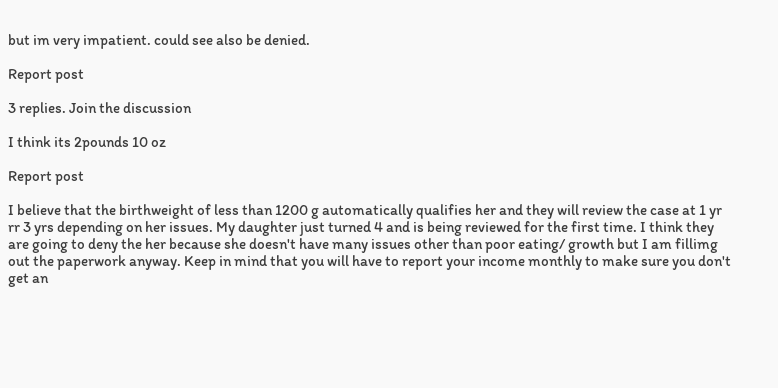but im very impatient. could see also be denied.

Report post

3 replies. Join the discussion

I think its 2pounds 10 oz

Report post

I believe that the birthweight of less than 1200 g automatically qualifies her and they will review the case at 1 yr rr 3 yrs depending on her issues. My daughter just turned 4 and is being reviewed for the first time. I think they are going to deny the her because she doesn't have many issues other than poor eating/ growth but I am fillimg out the paperwork anyway. Keep in mind that you will have to report your income monthly to make sure you don't get an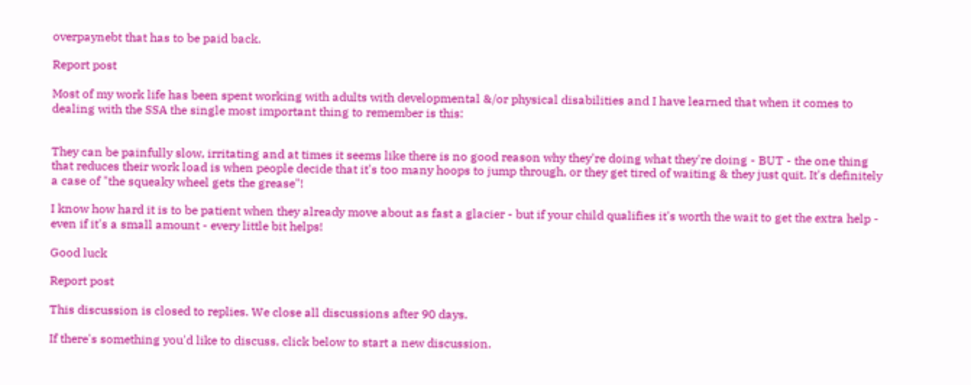overpaynebt that has to be paid back.

Report post

Most of my work life has been spent working with adults with developmental &/or physical disabilities and I have learned that when it comes to dealing with the SSA the single most important thing to remember is this:


They can be painfully slow, irritating and at times it seems like there is no good reason why they're doing what they're doing - BUT - the one thing that reduces their work load is when people decide that it's too many hoops to jump through, or they get tired of waiting & they just quit. It's definitely a case of "the squeaky wheel gets the grease"!

I know how hard it is to be patient when they already move about as fast a glacier - but if your child qualifies it's worth the wait to get the extra help - even if it's a small amount - every little bit helps!

Good luck

Report post

This discussion is closed to replies. We close all discussions after 90 days.

If there's something you'd like to discuss, click below to start a new discussion.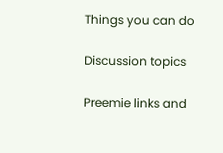Things you can do

Discussion topics

Preemie links and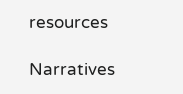resources

Narratives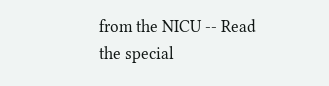from the NICU -- Read the special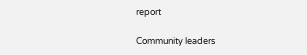report

Community leaders